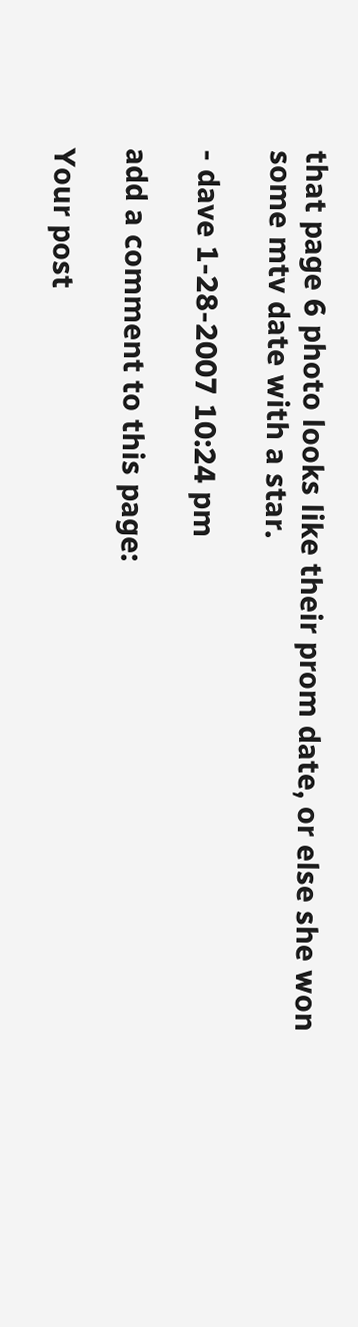that page 6 photo looks like their prom date, or else she won some mtv date with a star.

- dave 1-28-2007 10:24 pm

add a comment to this page:

Your post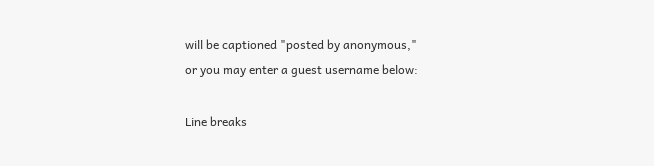will be captioned "posted by anonymous,"
or you may enter a guest username below:

Line breaks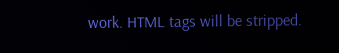work. HTML tags will be stripped.